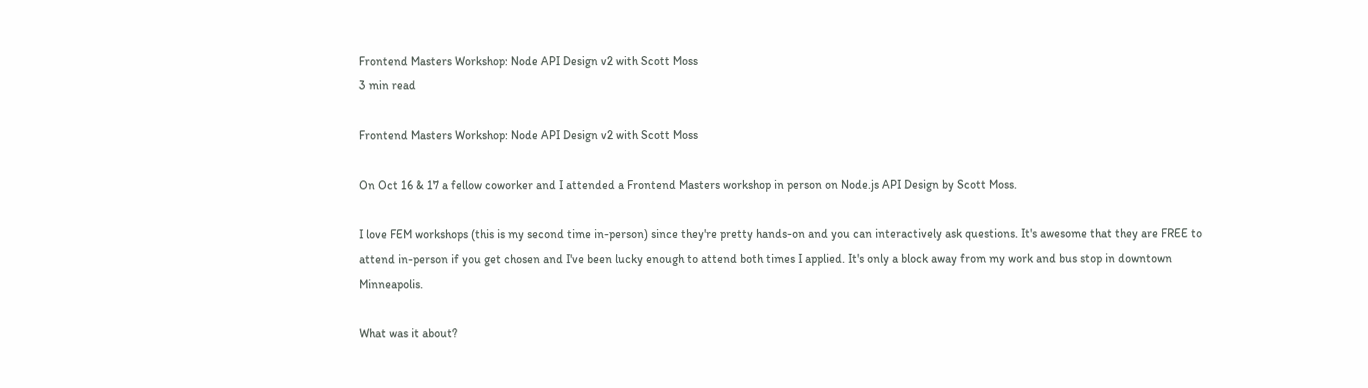Frontend Masters Workshop: Node API Design v2 with Scott Moss
3 min read

Frontend Masters Workshop: Node API Design v2 with Scott Moss

On Oct 16 & 17 a fellow coworker and I attended a Frontend Masters workshop in person on Node.js API Design by Scott Moss.

I love FEM workshops (this is my second time in-person) since they're pretty hands-on and you can interactively ask questions. It's awesome that they are FREE to attend in-person if you get chosen and I've been lucky enough to attend both times I applied. It's only a block away from my work and bus stop in downtown Minneapolis.

What was it about?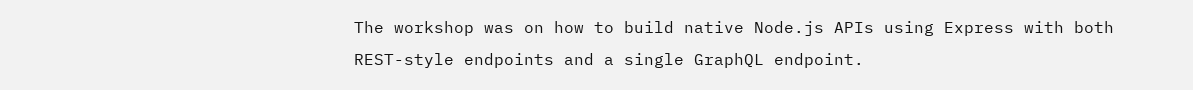The workshop was on how to build native Node.js APIs using Express with both REST-style endpoints and a single GraphQL endpoint.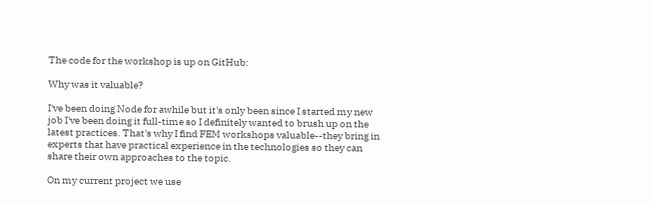The code for the workshop is up on GitHub:

Why was it valuable?

I've been doing Node for awhile but it's only been since I started my new job I've been doing it full-time so I definitely wanted to brush up on the latest practices. That's why I find FEM workshops valuable--they bring in experts that have practical experience in the technologies so they can share their own approaches to the topic.

On my current project we use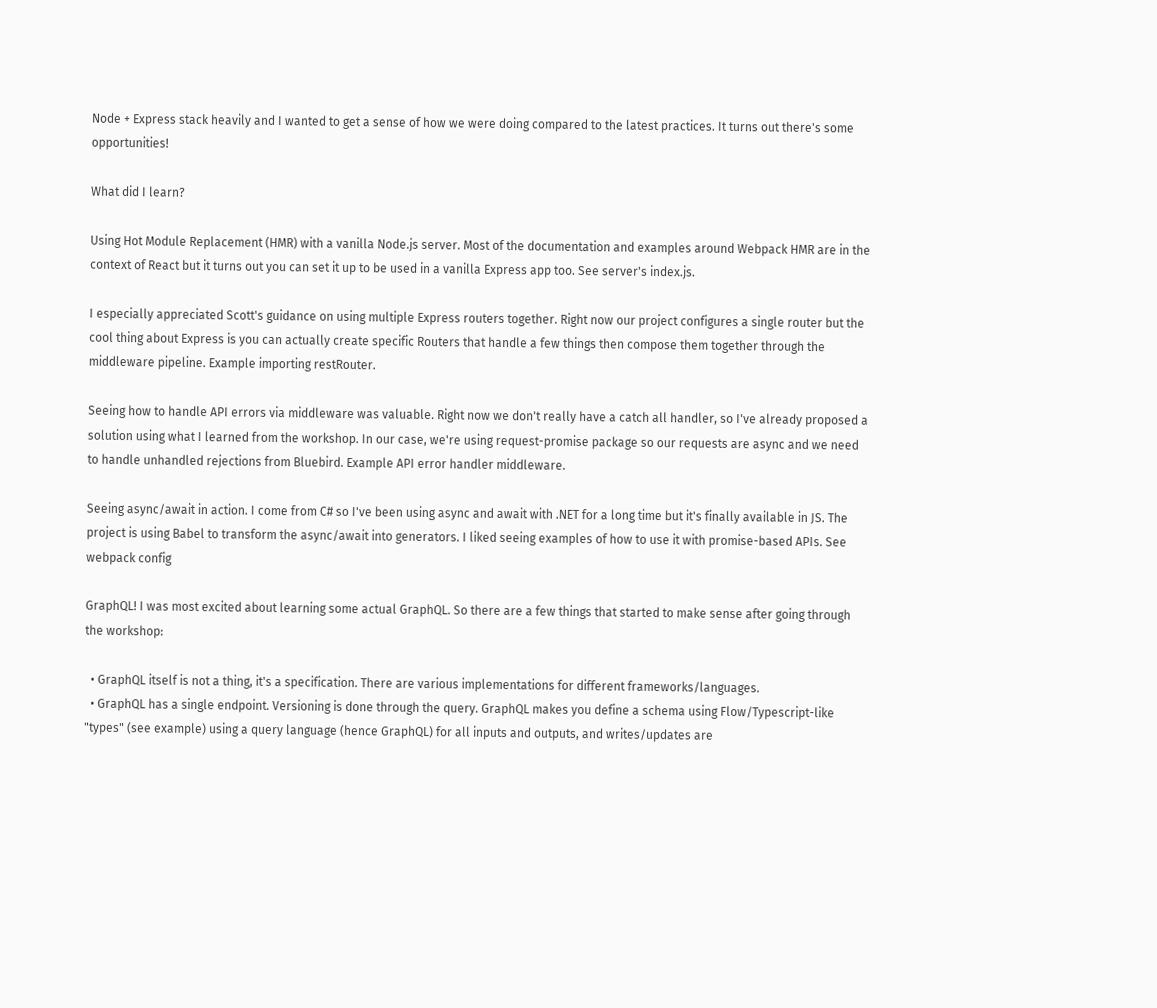Node + Express stack heavily and I wanted to get a sense of how we were doing compared to the latest practices. It turns out there's some opportunities!

What did I learn?

Using Hot Module Replacement (HMR) with a vanilla Node.js server. Most of the documentation and examples around Webpack HMR are in the context of React but it turns out you can set it up to be used in a vanilla Express app too. See server's index.js.

I especially appreciated Scott's guidance on using multiple Express routers together. Right now our project configures a single router but the cool thing about Express is you can actually create specific Routers that handle a few things then compose them together through the middleware pipeline. Example importing restRouter.

Seeing how to handle API errors via middleware was valuable. Right now we don't really have a catch all handler, so I've already proposed a solution using what I learned from the workshop. In our case, we're using request-promise package so our requests are async and we need to handle unhandled rejections from Bluebird. Example API error handler middleware.

Seeing async/await in action. I come from C# so I've been using async and await with .NET for a long time but it's finally available in JS. The project is using Babel to transform the async/await into generators. I liked seeing examples of how to use it with promise-based APIs. See webpack config

GraphQL! I was most excited about learning some actual GraphQL. So there are a few things that started to make sense after going through the workshop:

  • GraphQL itself is not a thing, it's a specification. There are various implementations for different frameworks/languages.
  • GraphQL has a single endpoint. Versioning is done through the query. GraphQL makes you define a schema using Flow/Typescript-like "types" (see example) using a query language (hence GraphQL) for all inputs and outputs, and writes/updates are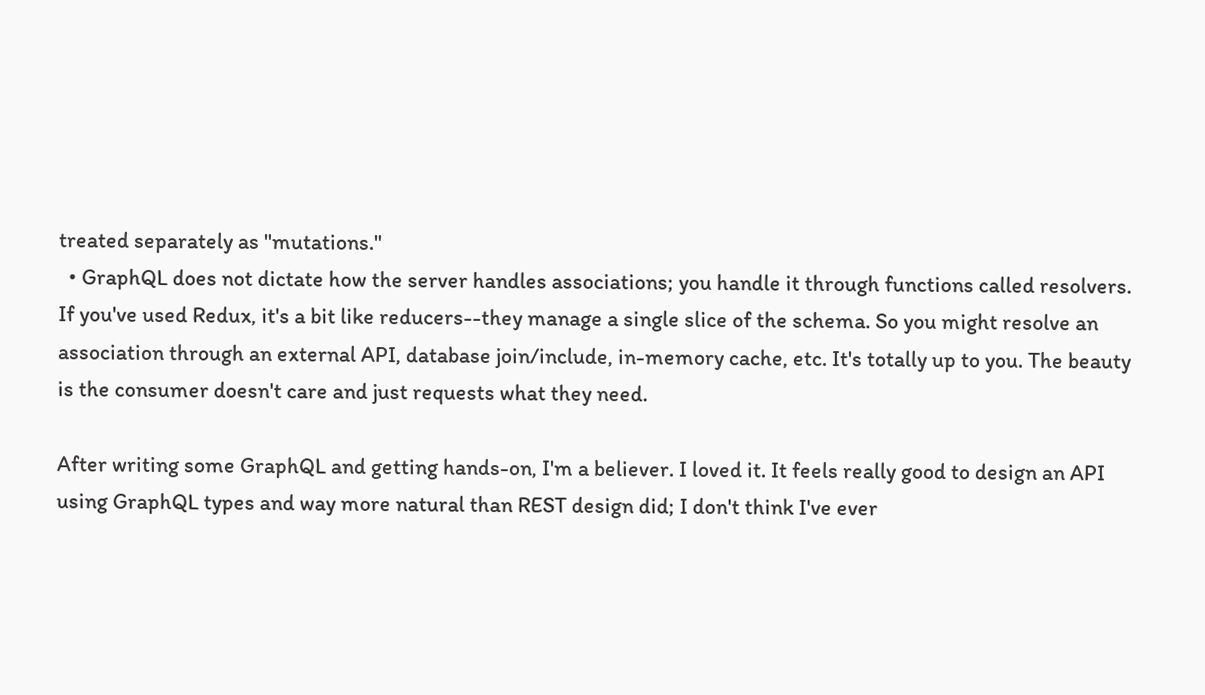treated separately as "mutations."
  • GraphQL does not dictate how the server handles associations; you handle it through functions called resolvers. If you've used Redux, it's a bit like reducers--they manage a single slice of the schema. So you might resolve an association through an external API, database join/include, in-memory cache, etc. It's totally up to you. The beauty is the consumer doesn't care and just requests what they need.

After writing some GraphQL and getting hands-on, I'm a believer. I loved it. It feels really good to design an API using GraphQL types and way more natural than REST design did; I don't think I've ever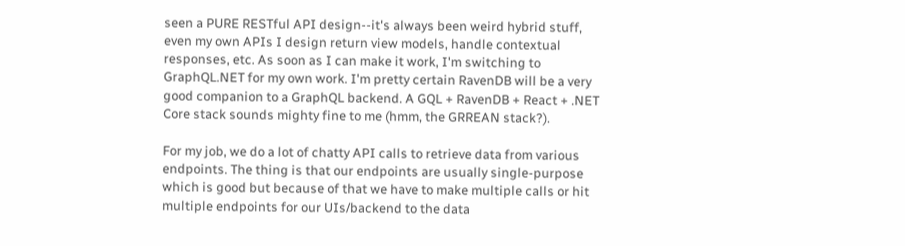seen a PURE RESTful API design--it's always been weird hybrid stuff, even my own APIs I design return view models, handle contextual responses, etc. As soon as I can make it work, I'm switching to GraphQL.NET for my own work. I'm pretty certain RavenDB will be a very good companion to a GraphQL backend. A GQL + RavenDB + React + .NET Core stack sounds mighty fine to me (hmm, the GRREAN stack?).

For my job, we do a lot of chatty API calls to retrieve data from various endpoints. The thing is that our endpoints are usually single-purpose which is good but because of that we have to make multiple calls or hit multiple endpoints for our UIs/backend to the data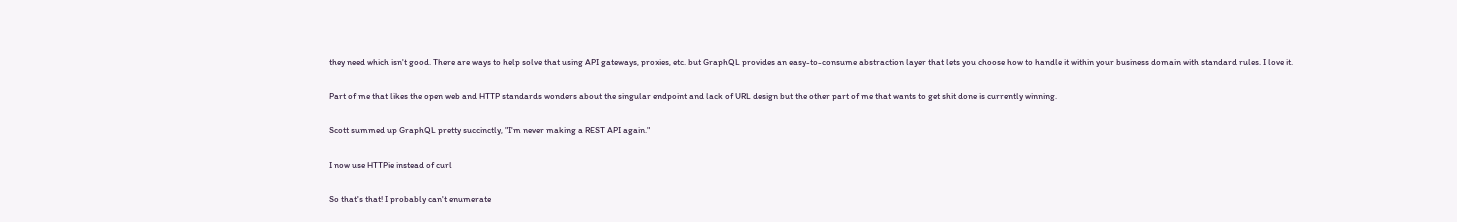they need which isn't good. There are ways to help solve that using API gateways, proxies, etc. but GraphQL provides an easy-to-consume abstraction layer that lets you choose how to handle it within your business domain with standard rules. I love it.

Part of me that likes the open web and HTTP standards wonders about the singular endpoint and lack of URL design but the other part of me that wants to get shit done is currently winning.

Scott summed up GraphQL pretty succinctly, "I'm never making a REST API again."

I now use HTTPie instead of curl

So that's that! I probably can't enumerate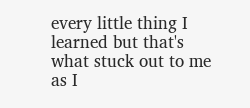every little thing I learned but that's what stuck out to me as I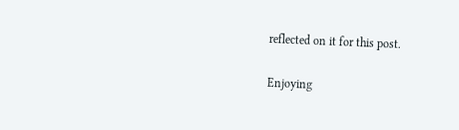reflected on it for this post.

Enjoying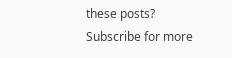these posts? Subscribe for more